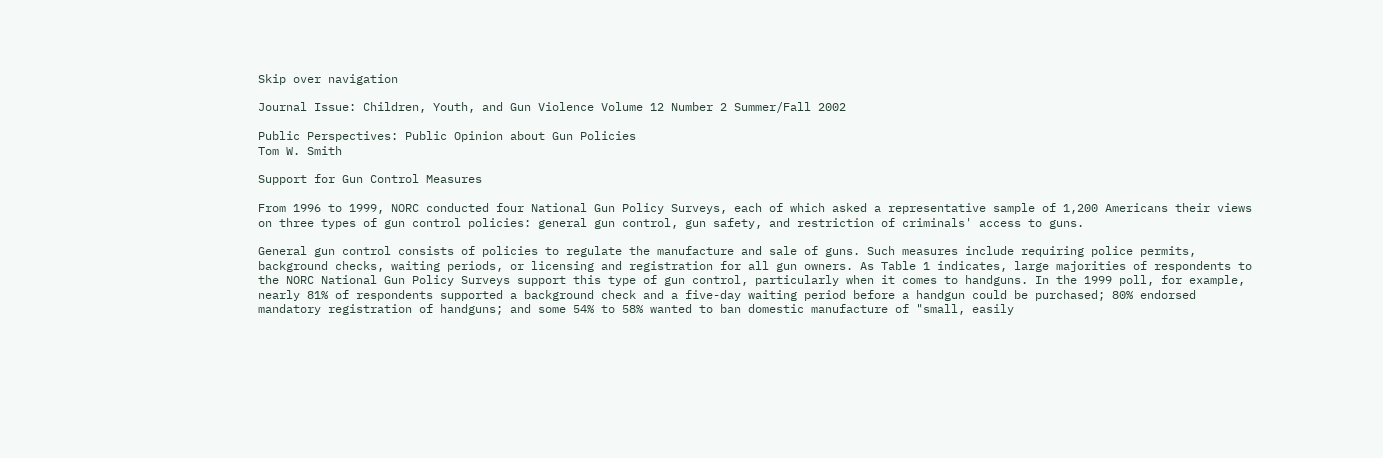Skip over navigation

Journal Issue: Children, Youth, and Gun Violence Volume 12 Number 2 Summer/Fall 2002

Public Perspectives: Public Opinion about Gun Policies
Tom W. Smith

Support for Gun Control Measures

From 1996 to 1999, NORC conducted four National Gun Policy Surveys, each of which asked a representative sample of 1,200 Americans their views on three types of gun control policies: general gun control, gun safety, and restriction of criminals' access to guns.

General gun control consists of policies to regulate the manufacture and sale of guns. Such measures include requiring police permits, background checks, waiting periods, or licensing and registration for all gun owners. As Table 1 indicates, large majorities of respondents to the NORC National Gun Policy Surveys support this type of gun control, particularly when it comes to handguns. In the 1999 poll, for example, nearly 81% of respondents supported a background check and a five-day waiting period before a handgun could be purchased; 80% endorsed mandatory registration of handguns; and some 54% to 58% wanted to ban domestic manufacture of "small, easily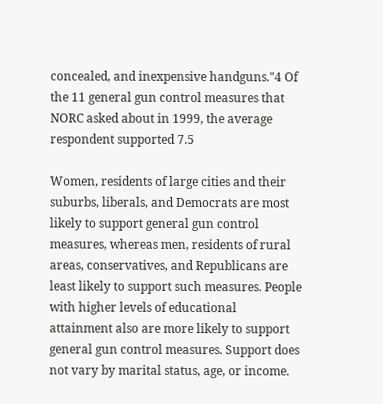concealed, and inexpensive handguns."4 Of the 11 general gun control measures that NORC asked about in 1999, the average respondent supported 7.5

Women, residents of large cities and their suburbs, liberals, and Democrats are most likely to support general gun control measures, whereas men, residents of rural areas, conservatives, and Republicans are least likely to support such measures. People with higher levels of educational attainment also are more likely to support general gun control measures. Support does not vary by marital status, age, or income.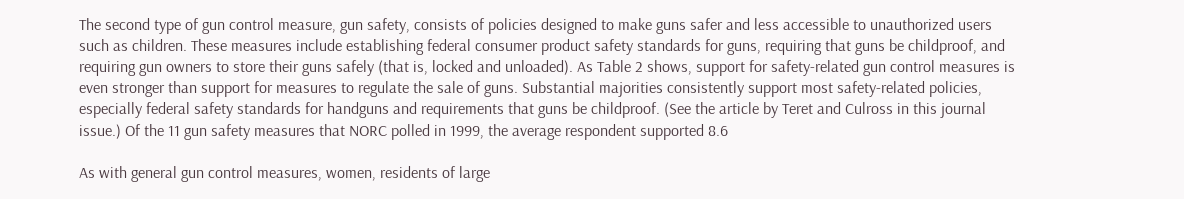The second type of gun control measure, gun safety, consists of policies designed to make guns safer and less accessible to unauthorized users such as children. These measures include establishing federal consumer product safety standards for guns, requiring that guns be childproof, and requiring gun owners to store their guns safely (that is, locked and unloaded). As Table 2 shows, support for safety-related gun control measures is even stronger than support for measures to regulate the sale of guns. Substantial majorities consistently support most safety-related policies, especially federal safety standards for handguns and requirements that guns be childproof. (See the article by Teret and Culross in this journal issue.) Of the 11 gun safety measures that NORC polled in 1999, the average respondent supported 8.6

As with general gun control measures, women, residents of large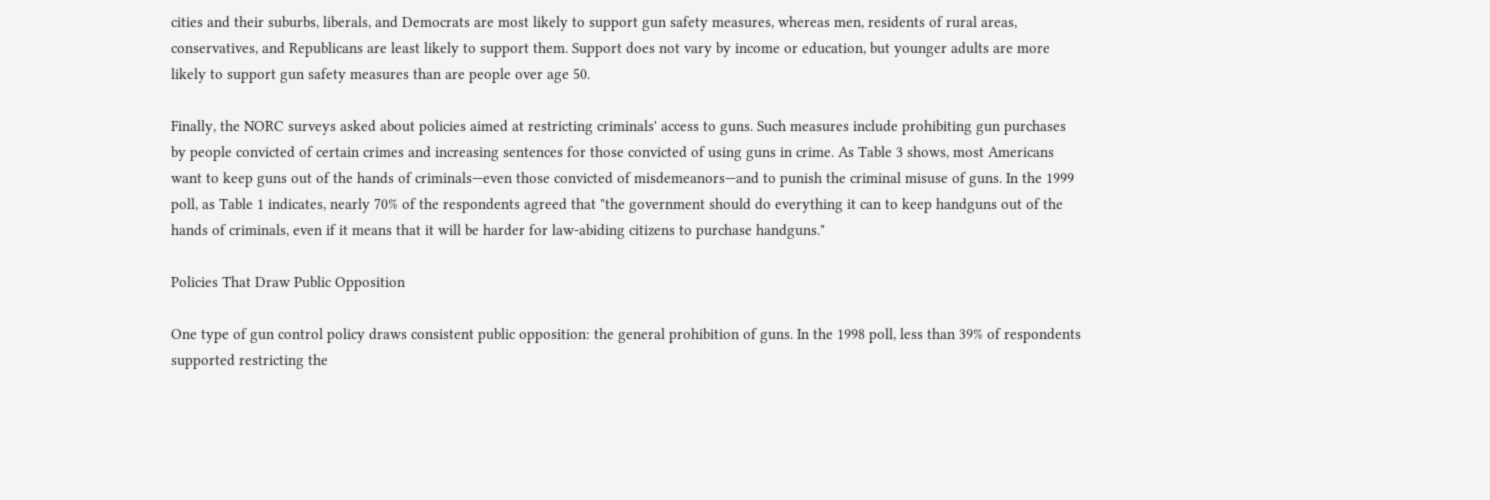cities and their suburbs, liberals, and Democrats are most likely to support gun safety measures, whereas men, residents of rural areas, conservatives, and Republicans are least likely to support them. Support does not vary by income or education, but younger adults are more likely to support gun safety measures than are people over age 50.

Finally, the NORC surveys asked about policies aimed at restricting criminals' access to guns. Such measures include prohibiting gun purchases by people convicted of certain crimes and increasing sentences for those convicted of using guns in crime. As Table 3 shows, most Americans want to keep guns out of the hands of criminals—even those convicted of misdemeanors—and to punish the criminal misuse of guns. In the 1999 poll, as Table 1 indicates, nearly 70% of the respondents agreed that "the government should do everything it can to keep handguns out of the hands of criminals, even if it means that it will be harder for law-abiding citizens to purchase handguns."

Policies That Draw Public Opposition

One type of gun control policy draws consistent public opposition: the general prohibition of guns. In the 1998 poll, less than 39% of respondents supported restricting the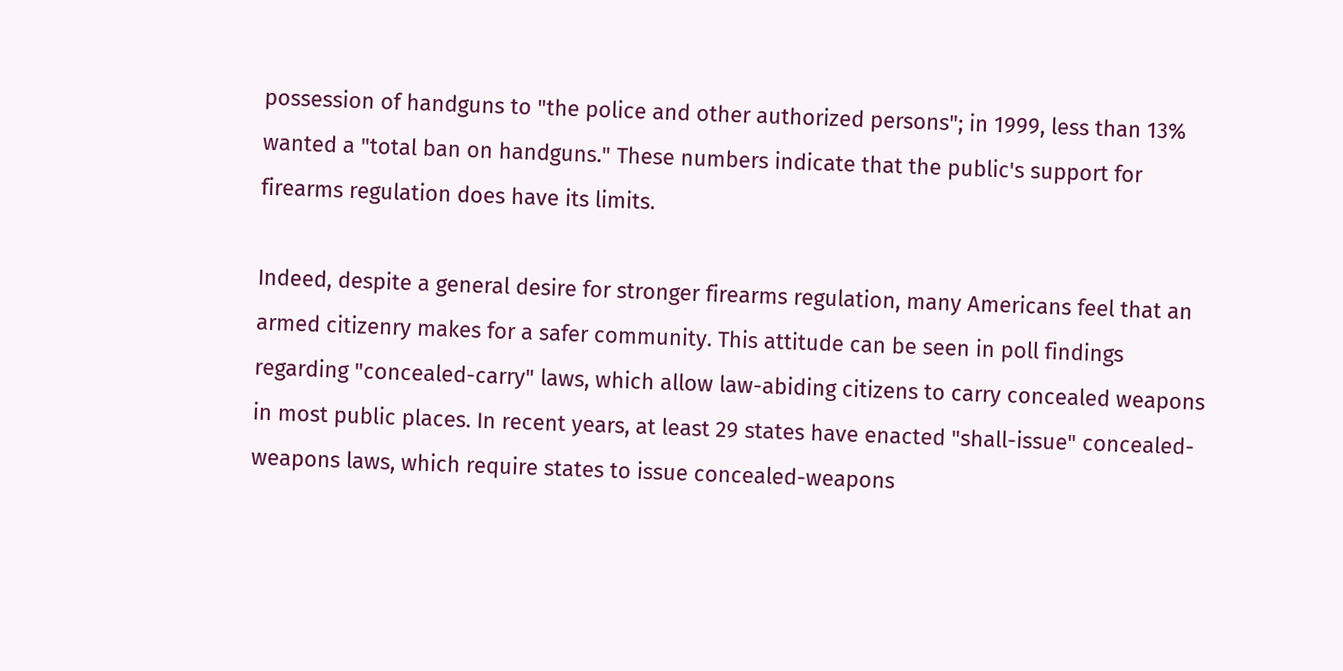possession of handguns to "the police and other authorized persons"; in 1999, less than 13% wanted a "total ban on handguns." These numbers indicate that the public's support for firearms regulation does have its limits.

Indeed, despite a general desire for stronger firearms regulation, many Americans feel that an armed citizenry makes for a safer community. This attitude can be seen in poll findings regarding "concealed-carry" laws, which allow law-abiding citizens to carry concealed weapons in most public places. In recent years, at least 29 states have enacted "shall-issue" concealed- weapons laws, which require states to issue concealed-weapons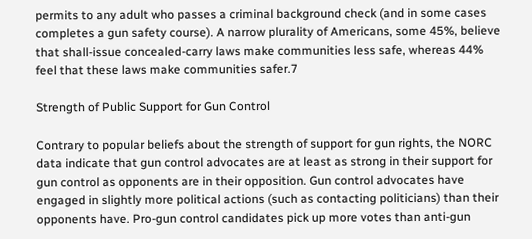permits to any adult who passes a criminal background check (and in some cases completes a gun safety course). A narrow plurality of Americans, some 45%, believe that shall-issue concealed-carry laws make communities less safe, whereas 44% feel that these laws make communities safer.7

Strength of Public Support for Gun Control

Contrary to popular beliefs about the strength of support for gun rights, the NORC data indicate that gun control advocates are at least as strong in their support for gun control as opponents are in their opposition. Gun control advocates have engaged in slightly more political actions (such as contacting politicians) than their opponents have. Pro-gun control candidates pick up more votes than anti-gun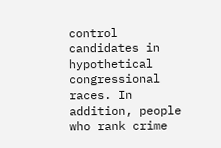control candidates in hypothetical congressional races. In addition, people who rank crime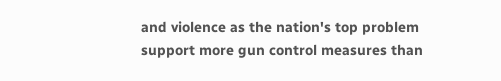and violence as the nation's top problem support more gun control measures than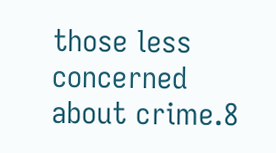those less concerned about crime.8